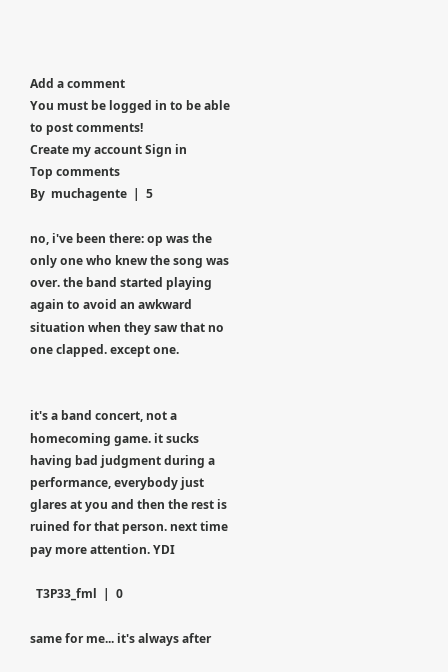Add a comment
You must be logged in to be able to post comments!
Create my account Sign in
Top comments
By  muchagente  |  5

no, i've been there: op was the only one who knew the song was over. the band started playing again to avoid an awkward situation when they saw that no one clapped. except one.


it's a band concert, not a homecoming game. it sucks having bad judgment during a performance, everybody just glares at you and then the rest is ruined for that person. next time pay more attention. YDI

  T3P33_fml  |  0

same for me... it's always after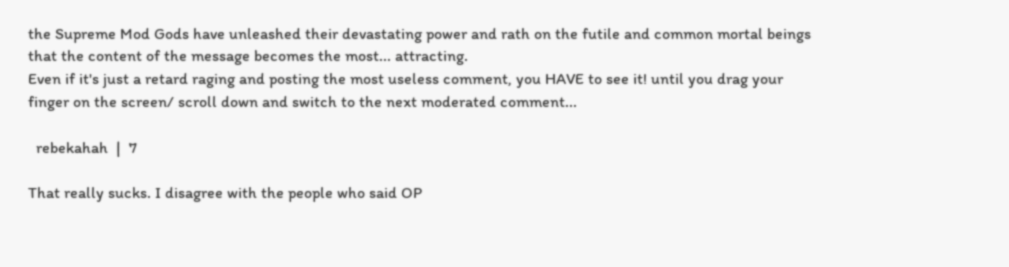the Supreme Mod Gods have unleashed their devastating power and rath on the futile and common mortal beings that the content of the message becomes the most... attracting.
Even if it's just a retard raging and posting the most useless comment, you HAVE to see it! until you drag your finger on the screen/ scroll down and switch to the next moderated comment...

  rebekahah  |  7

That really sucks. I disagree with the people who said OP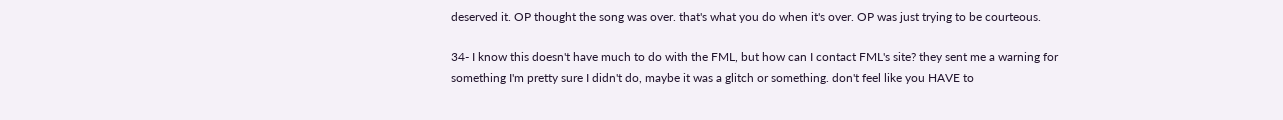deserved it. OP thought the song was over. that's what you do when it's over. OP was just trying to be courteous.

34- I know this doesn't have much to do with the FML, but how can I contact FML's site? they sent me a warning for something I'm pretty sure I didn't do, maybe it was a glitch or something. don't feel like you HAVE to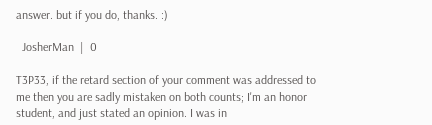answer. but if you do, thanks. :)

  JosherMan  |  0

T3P33, if the retard section of your comment was addressed to me then you are sadly mistaken on both counts; I'm an honor student, and just stated an opinion. I was in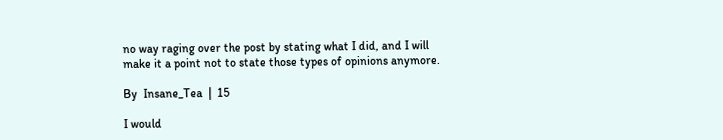no way raging over the post by stating what I did, and I will make it a point not to state those types of opinions anymore.

By  Insane_Tea  |  15

I would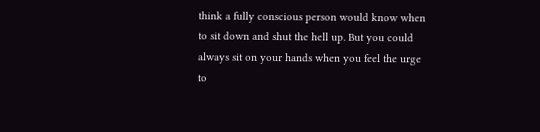think a fully conscious person would know when to sit down and shut the hell up. But you could always sit on your hands when you feel the urge to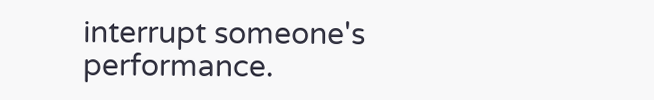interrupt someone's performance.